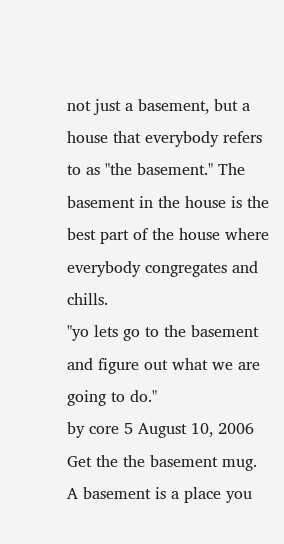not just a basement, but a house that everybody refers to as "the basement." The basement in the house is the best part of the house where everybody congregates and chills.
"yo lets go to the basement and figure out what we are going to do."
by core 5 August 10, 2006
Get the the basement mug.
A basement is a place you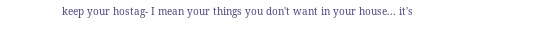keep your hostag- I mean your things you don't want in your house... it's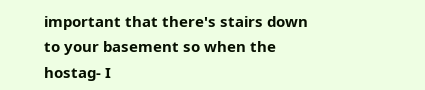important that there's stairs down to your basement so when the hostag- I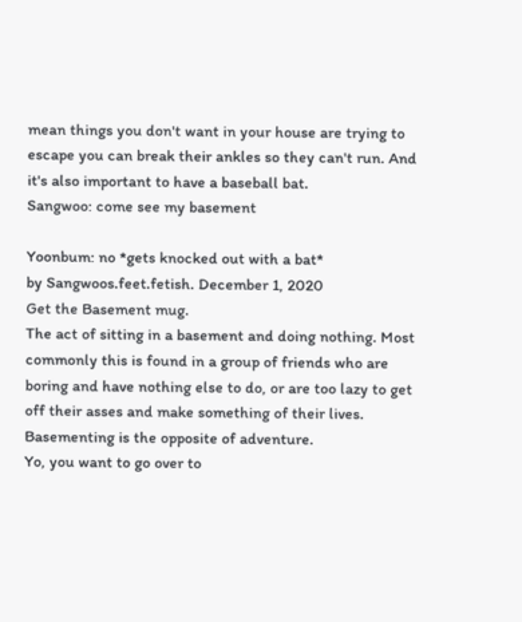mean things you don't want in your house are trying to escape you can break their ankles so they can't run. And it's also important to have a baseball bat.
Sangwoo: come see my basement

Yoonbum: no *gets knocked out with a bat*
by Sangwoos.feet.fetish. December 1, 2020
Get the Basement mug.
The act of sitting in a basement and doing nothing. Most commonly this is found in a group of friends who are boring and have nothing else to do, or are too lazy to get off their asses and make something of their lives. Basementing is the opposite of adventure.
Yo, you want to go over to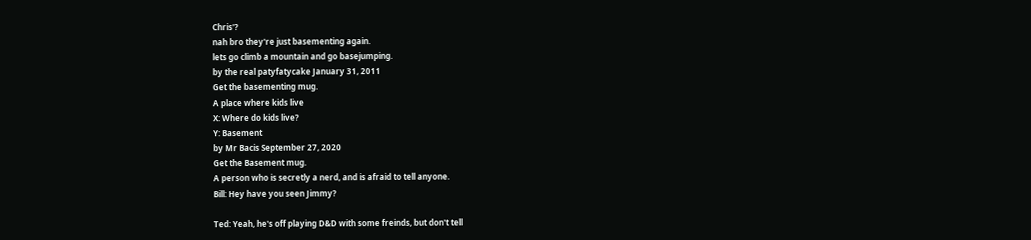Chris'?
nah bro they're just basementing again.
lets go climb a mountain and go basejumping.
by the real patyfatycake January 31, 2011
Get the basementing mug.
A place where kids live
X: Where do kids live?
Y: Basement
by Mr Bacis September 27, 2020
Get the Basement mug.
A person who is secretly a nerd, and is afraid to tell anyone.
Bill: Hey have you seen Jimmy?

Ted: Yeah, he's off playing D&D with some freinds, but don't tell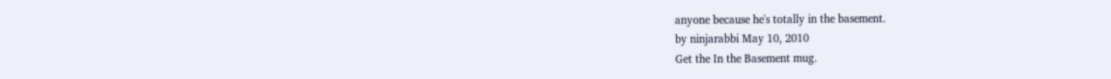anyone because he's totally in the basement.
by ninjarabbi May 10, 2010
Get the In the Basement mug.